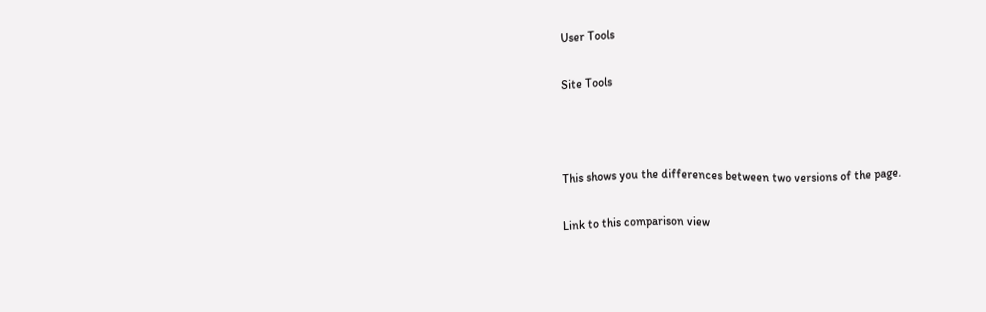User Tools

Site Tools



This shows you the differences between two versions of the page.

Link to this comparison view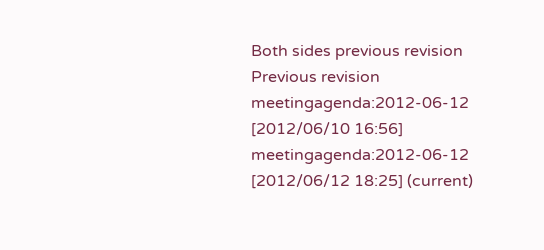Both sides previous revision Previous revision
meetingagenda:2012-06-12 [2012/06/10 16:56]
meetingagenda:2012-06-12 [2012/06/12 18:25] (current)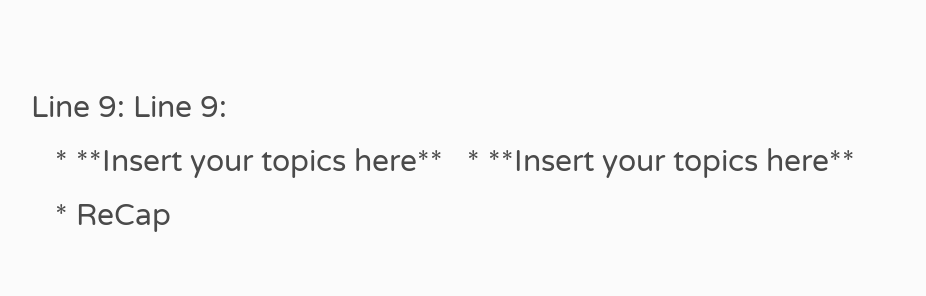Line 9: Line 9:
   * **Insert your topics here**   * **Insert your topics here**
   * ReCap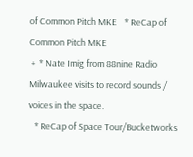of Common Pitch MKE    * ReCap of Common Pitch MKE
 +  * Nate Imig from 88nine Radio Milwaukee visits to record sounds / voices in the space.
   * ReCap of Space Tour/Bucketworks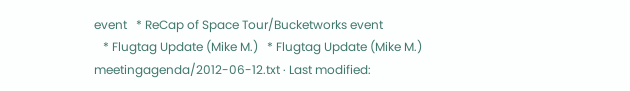event   * ReCap of Space Tour/Bucketworks event
   * Flugtag Update (Mike M.)   * Flugtag Update (Mike M.)
meetingagenda/2012-06-12.txt · Last modified: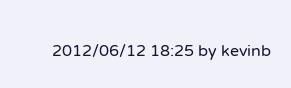2012/06/12 18:25 by kevinb